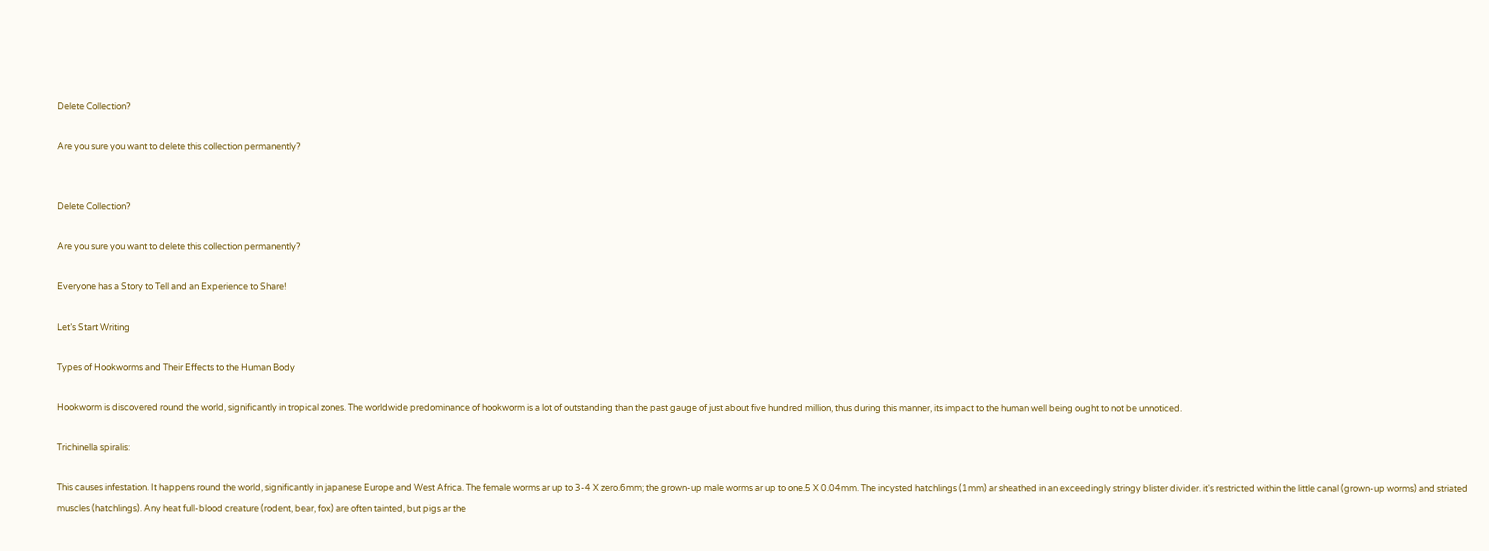Delete Collection?

Are you sure you want to delete this collection permanently?


Delete Collection?

Are you sure you want to delete this collection permanently?

Everyone has a Story to Tell and an Experience to Share!

Let’s Start Writing

Types of Hookworms and Their Effects to the Human Body

Hookworm is discovered round the world, significantly in tropical zones. The worldwide predominance of hookworm is a lot of outstanding than the past gauge of just about five hundred million, thus during this manner, its impact to the human well being ought to not be unnoticed.

Trichinella spiralis:

This causes infestation. It happens round the world, significantly in japanese Europe and West Africa. The female worms ar up to 3-4 X zero.6mm; the grown-up male worms ar up to one.5 X 0.04mm. The incysted hatchlings (1mm) ar sheathed in an exceedingly stringy blister divider. it's restricted within the little canal (grown-up worms) and striated muscles (hatchlings). Any heat full-blood creature (rodent, bear, fox) are often tainted, but pigs ar the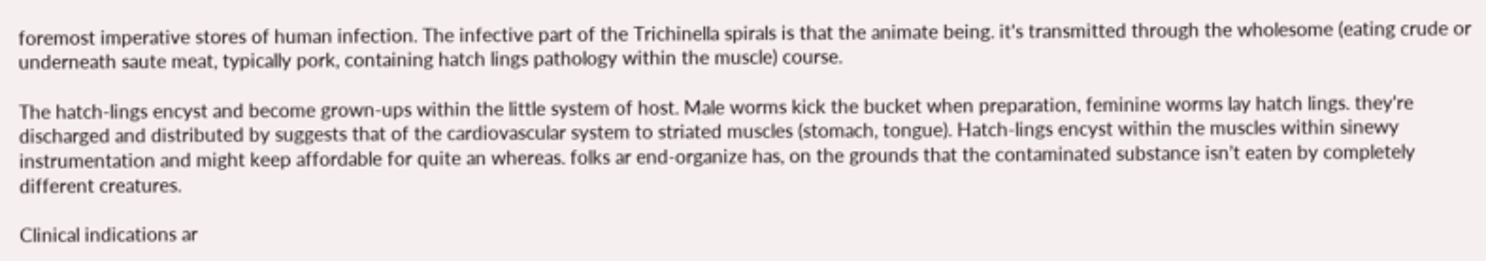foremost imperative stores of human infection. The infective part of the Trichinella spirals is that the animate being. it's transmitted through the wholesome (eating crude or underneath saute meat, typically pork, containing hatch lings pathology within the muscle) course.

The hatch-lings encyst and become grown-ups within the little system of host. Male worms kick the bucket when preparation, feminine worms lay hatch lings. they're discharged and distributed by suggests that of the cardiovascular system to striated muscles (stomach, tongue). Hatch-lings encyst within the muscles within sinewy instrumentation and might keep affordable for quite an whereas. folks ar end-organize has, on the grounds that the contaminated substance isn’t eaten by completely different creatures.

Clinical indications ar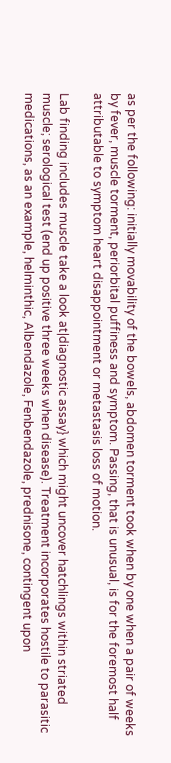as per the following: initially movability of the bowels, abdomen torment took when by one when a pair of weeks by fever, muscle torment, periorbital puffiness and symptom. Passing, that is unusual, is for the foremost half attributable to symptom heart disappointment or metastasis loss of motion.

Lab finding includes muscle take a look at|diagnostic assay} which might uncover hatchlings within striated muscle; serological test (end up positive three weeks when disease). Treatment incorporates hostile to parasitic medications, as an example, helminthic, Albendazole, Fenbendazole, prednisone, contingent upon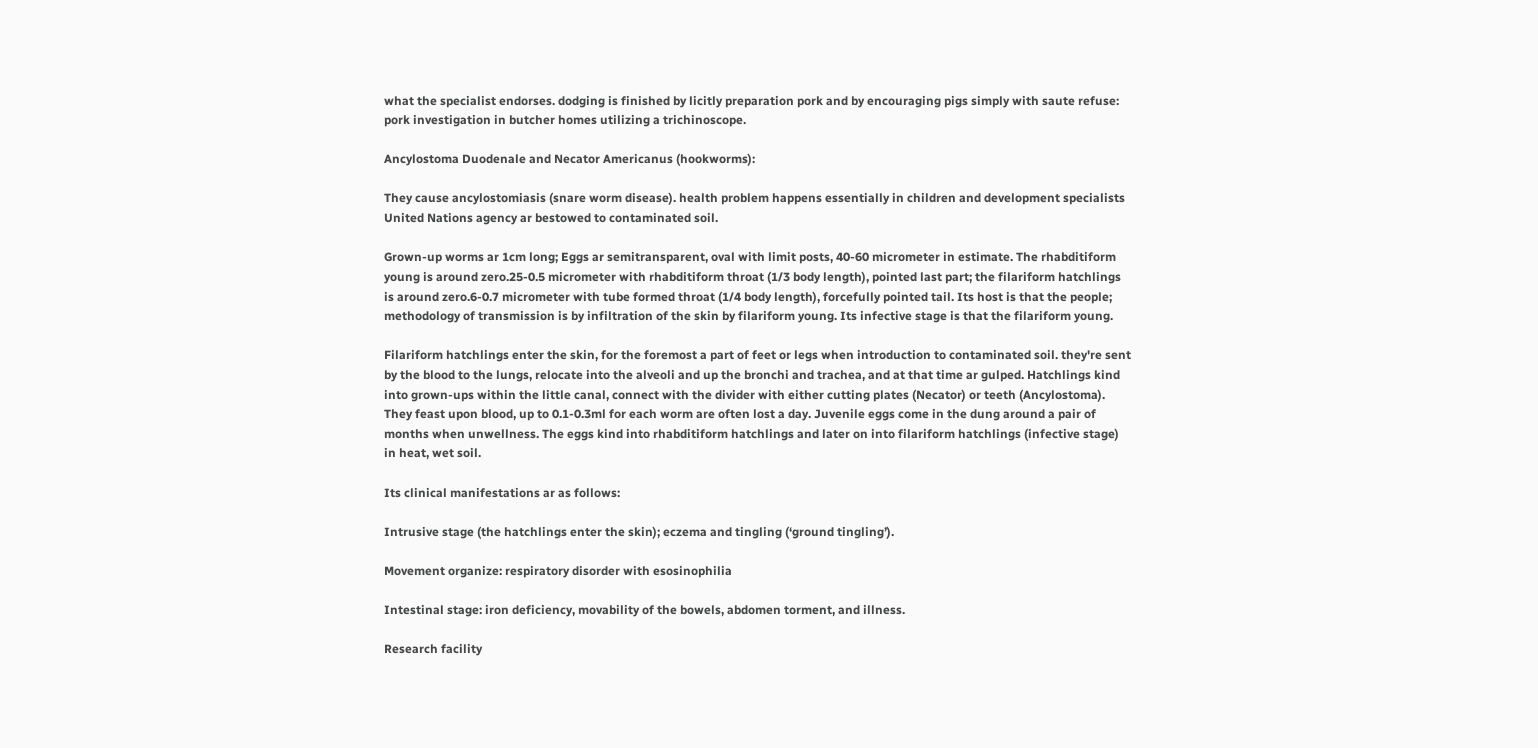what the specialist endorses. dodging is finished by licitly preparation pork and by encouraging pigs simply with saute refuse: pork investigation in butcher homes utilizing a trichinoscope.

Ancylostoma Duodenale and Necator Americanus (hookworms):

They cause ancylostomiasis (snare worm disease). health problem happens essentially in children and development specialists United Nations agency ar bestowed to contaminated soil.

Grown-up worms ar 1cm long; Eggs ar semitransparent, oval with limit posts, 40-60 micrometer in estimate. The rhabditiform young is around zero.25-0.5 micrometer with rhabditiform throat (1/3 body length), pointed last part; the filariform hatchlings is around zero.6-0.7 micrometer with tube formed throat (1/4 body length), forcefully pointed tail. Its host is that the people; methodology of transmission is by infiltration of the skin by filariform young. Its infective stage is that the filariform young.

Filariform hatchlings enter the skin, for the foremost a part of feet or legs when introduction to contaminated soil. they're sent by the blood to the lungs, relocate into the alveoli and up the bronchi and trachea, and at that time ar gulped. Hatchlings kind into grown-ups within the little canal, connect with the divider with either cutting plates (Necator) or teeth (Ancylostoma). They feast upon blood, up to 0.1-0.3ml for each worm are often lost a day. Juvenile eggs come in the dung around a pair of months when unwellness. The eggs kind into rhabditiform hatchlings and later on into filariform hatchlings (infective stage) in heat, wet soil.

Its clinical manifestations ar as follows:

Intrusive stage (the hatchlings enter the skin); eczema and tingling (‘ground tingling’).

Movement organize: respiratory disorder with esosinophilia

Intestinal stage: iron deficiency, movability of the bowels, abdomen torment, and illness.

Research facility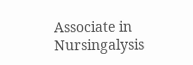Associate in Nursingalysis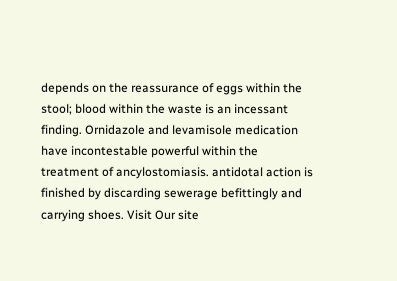depends on the reassurance of eggs within the stool; blood within the waste is an incessant finding. Ornidazole and levamisole medication have incontestable powerful within the treatment of ancylostomiasis. antidotal action is finished by discarding sewerage befittingly and carrying shoes. Visit Our site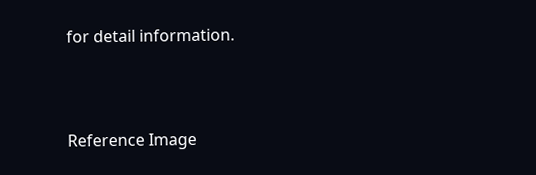for detail information.



Reference Image